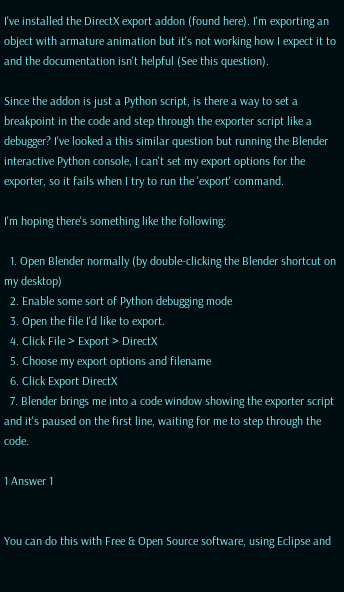I've installed the DirectX export addon (found here). I'm exporting an object with armature animation but it's not working how I expect it to and the documentation isn't helpful (See this question).

Since the addon is just a Python script, is there a way to set a breakpoint in the code and step through the exporter script like a debugger? I've looked a this similar question but running the Blender interactive Python console, I can't set my export options for the exporter, so it fails when I try to run the 'export' command.

I'm hoping there's something like the following:

  1. Open Blender normally (by double-clicking the Blender shortcut on my desktop)
  2. Enable some sort of Python debugging mode
  3. Open the file I'd like to export.
  4. Click File > Export > DirectX
  5. Choose my export options and filename
  6. Click Export DirectX
  7. Blender brings me into a code window showing the exporter script and it's paused on the first line, waiting for me to step through the code.

1 Answer 1


You can do this with Free & Open Source software, using Eclipse and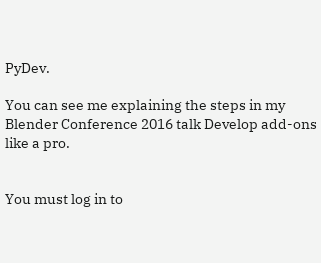PyDev.

You can see me explaining the steps in my Blender Conference 2016 talk Develop add-ons like a pro.


You must log in to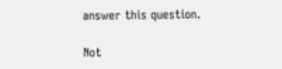answer this question.

Not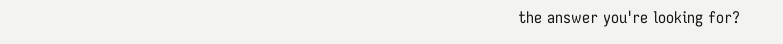the answer you're looking for?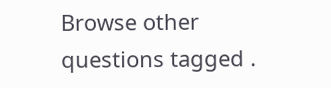Browse other questions tagged .